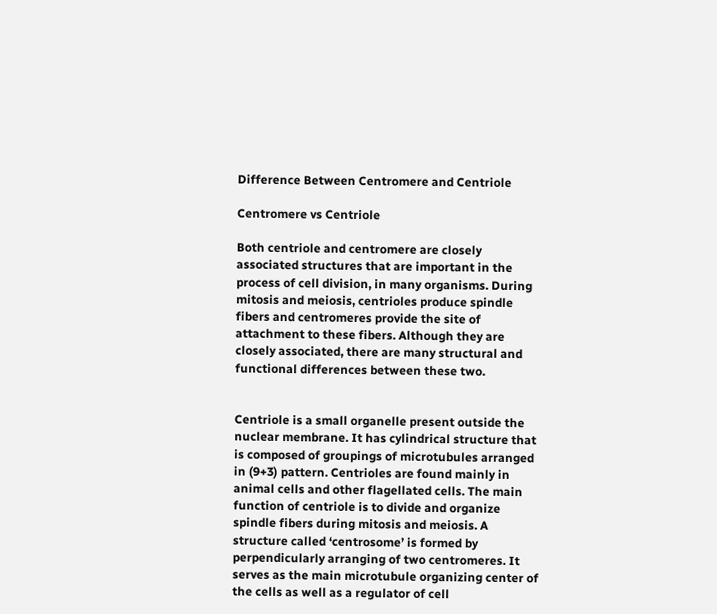Difference Between Centromere and Centriole

Centromere vs Centriole

Both centriole and centromere are closely associated structures that are important in the process of cell division, in many organisms. During mitosis and meiosis, centrioles produce spindle fibers and centromeres provide the site of attachment to these fibers. Although they are closely associated, there are many structural and functional differences between these two.


Centriole is a small organelle present outside the nuclear membrane. It has cylindrical structure that is composed of groupings of microtubules arranged in (9+3) pattern. Centrioles are found mainly in animal cells and other flagellated cells. The main function of centriole is to divide and organize spindle fibers during mitosis and meiosis. A structure called ‘centrosome’ is formed by perpendicularly arranging of two centromeres. It serves as the main microtubule organizing center of the cells as well as a regulator of cell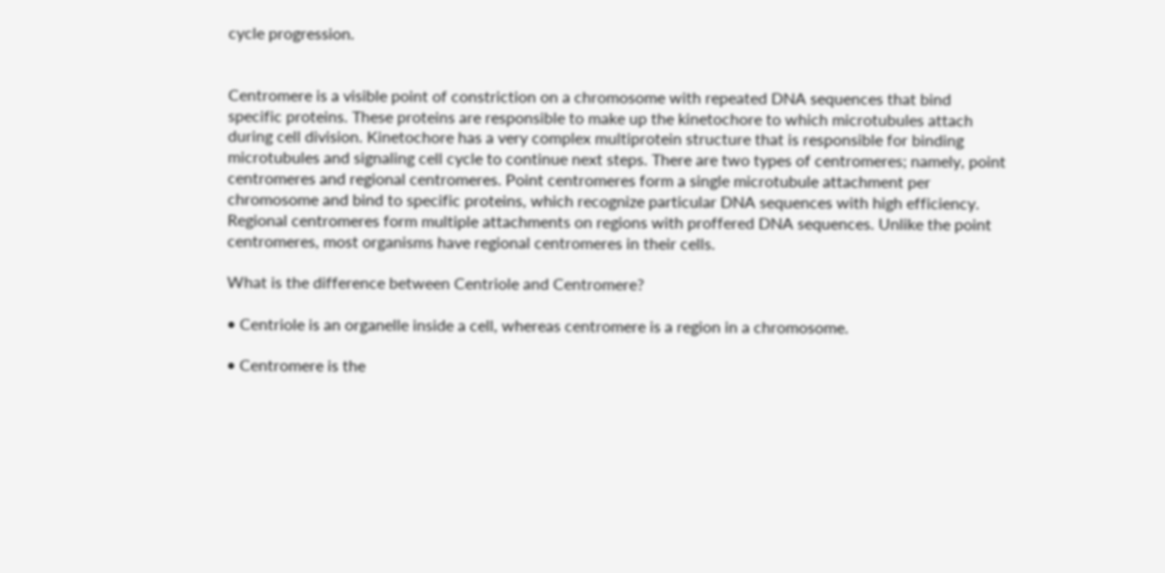cycle progression.


Centromere is a visible point of constriction on a chromosome with repeated DNA sequences that bind specific proteins. These proteins are responsible to make up the kinetochore to which microtubules attach during cell division. Kinetochore has a very complex multiprotein structure that is responsible for binding microtubules and signaling cell cycle to continue next steps. There are two types of centromeres; namely, point centromeres and regional centromeres. Point centromeres form a single microtubule attachment per chromosome and bind to specific proteins, which recognize particular DNA sequences with high efficiency. Regional centromeres form multiple attachments on regions with proffered DNA sequences. Unlike the point centromeres, most organisms have regional centromeres in their cells.

What is the difference between Centriole and Centromere?

• Centriole is an organelle inside a cell, whereas centromere is a region in a chromosome.

• Centromere is the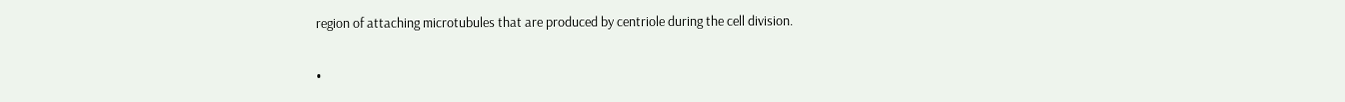region of attaching microtubules that are produced by centriole during the cell division.

•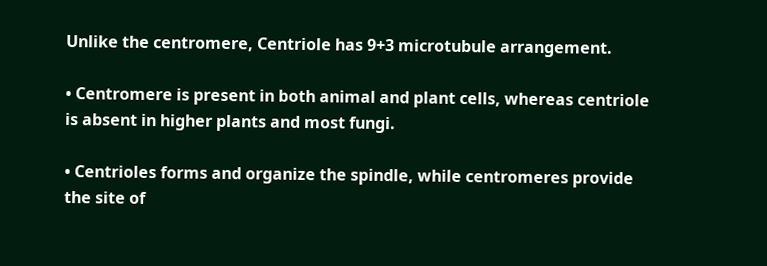Unlike the centromere, Centriole has 9+3 microtubule arrangement.

• Centromere is present in both animal and plant cells, whereas centriole is absent in higher plants and most fungi.

• Centrioles forms and organize the spindle, while centromeres provide the site of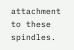attachment to these spindles.